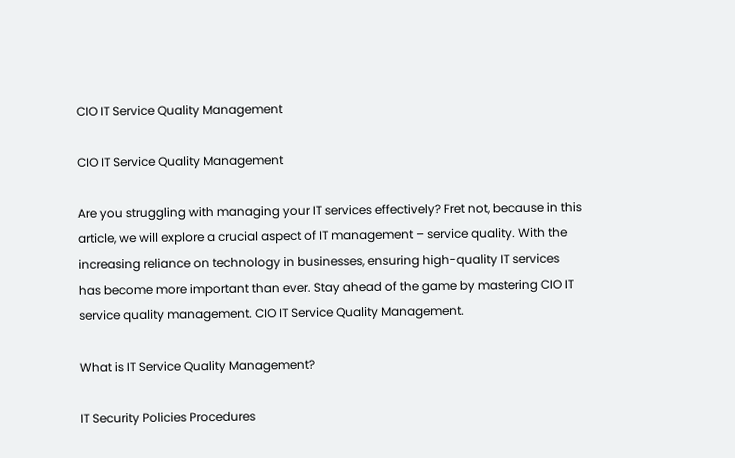CIO IT Service Quality Management

CIO IT Service Quality Management

Are you struggling with managing your IT services effectively? Fret not, because in this article, we will explore a crucial aspect of IT management – service quality. With the increasing reliance on technology in businesses, ensuring high-quality IT services has become more important than ever. Stay ahead of the game by mastering CIO IT service quality management. CIO IT Service Quality Management.

What is IT Service Quality Management?

IT Security Policies Procedures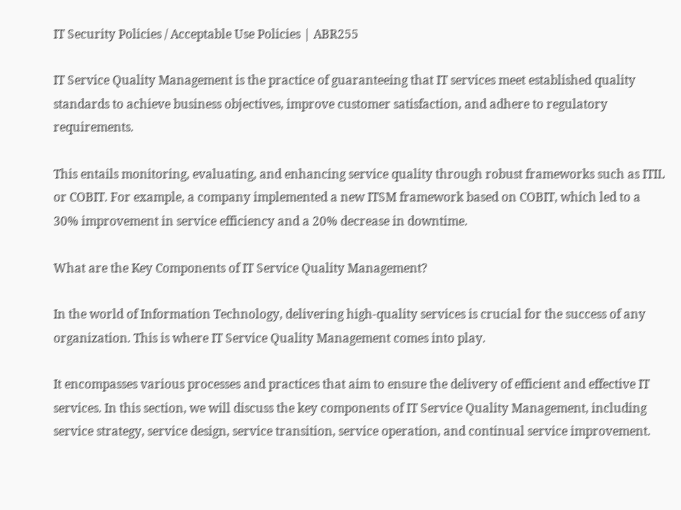IT Security Policies / Acceptable Use Policies | ABR255

IT Service Quality Management is the practice of guaranteeing that IT services meet established quality standards to achieve business objectives, improve customer satisfaction, and adhere to regulatory requirements.

This entails monitoring, evaluating, and enhancing service quality through robust frameworks such as ITIL or COBIT. For example, a company implemented a new ITSM framework based on COBIT, which led to a 30% improvement in service efficiency and a 20% decrease in downtime.

What are the Key Components of IT Service Quality Management?

In the world of Information Technology, delivering high-quality services is crucial for the success of any organization. This is where IT Service Quality Management comes into play.

It encompasses various processes and practices that aim to ensure the delivery of efficient and effective IT services. In this section, we will discuss the key components of IT Service Quality Management, including service strategy, service design, service transition, service operation, and continual service improvement.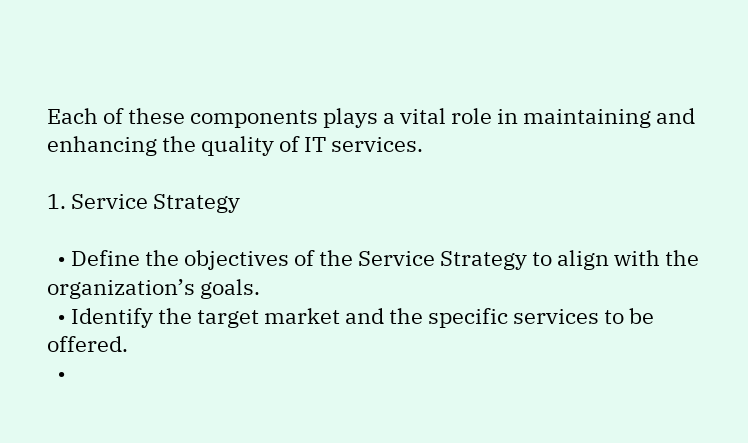Each of these components plays a vital role in maintaining and enhancing the quality of IT services.

1. Service Strategy

  • Define the objectives of the Service Strategy to align with the organization’s goals.
  • Identify the target market and the specific services to be offered.
  •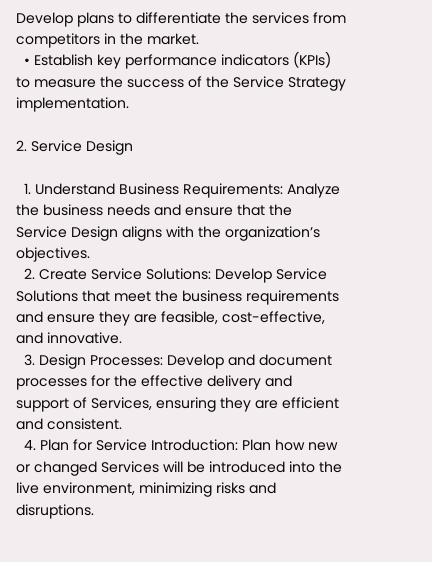Develop plans to differentiate the services from competitors in the market.
  • Establish key performance indicators (KPIs) to measure the success of the Service Strategy implementation.

2. Service Design

  1. Understand Business Requirements: Analyze the business needs and ensure that the Service Design aligns with the organization’s objectives.
  2. Create Service Solutions: Develop Service Solutions that meet the business requirements and ensure they are feasible, cost-effective, and innovative.
  3. Design Processes: Develop and document processes for the effective delivery and support of Services, ensuring they are efficient and consistent.
  4. Plan for Service Introduction: Plan how new or changed Services will be introduced into the live environment, minimizing risks and disruptions.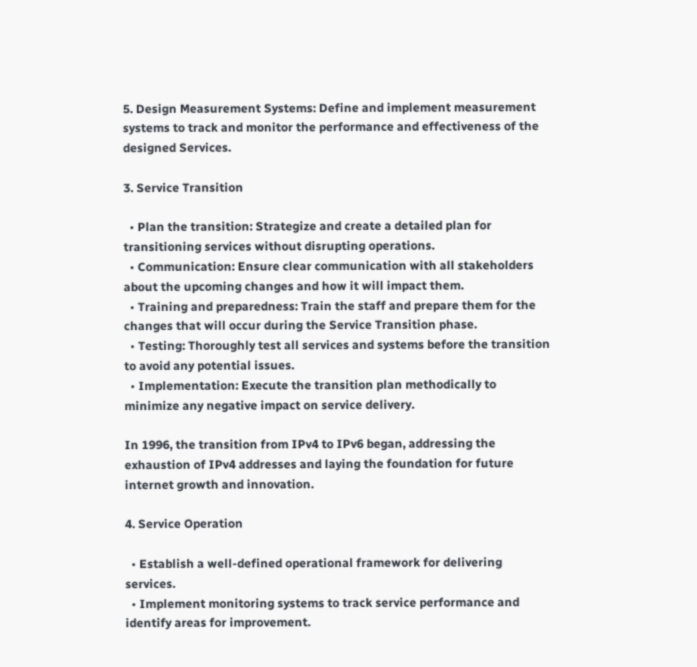5. Design Measurement Systems: Define and implement measurement systems to track and monitor the performance and effectiveness of the designed Services.

3. Service Transition

  • Plan the transition: Strategize and create a detailed plan for transitioning services without disrupting operations.
  • Communication: Ensure clear communication with all stakeholders about the upcoming changes and how it will impact them.
  • Training and preparedness: Train the staff and prepare them for the changes that will occur during the Service Transition phase.
  • Testing: Thoroughly test all services and systems before the transition to avoid any potential issues.
  • Implementation: Execute the transition plan methodically to minimize any negative impact on service delivery.

In 1996, the transition from IPv4 to IPv6 began, addressing the exhaustion of IPv4 addresses and laying the foundation for future internet growth and innovation.

4. Service Operation

  • Establish a well-defined operational framework for delivering services.
  • Implement monitoring systems to track service performance and identify areas for improvement.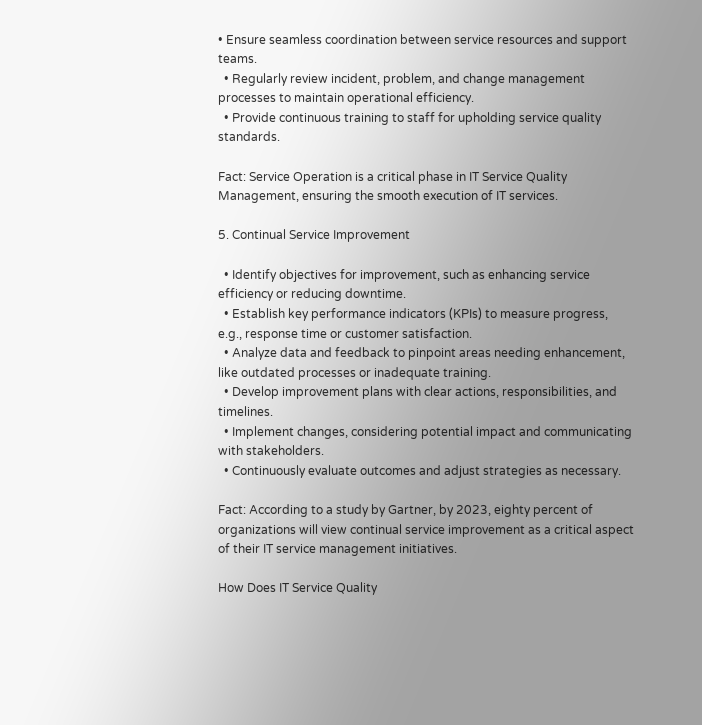• Ensure seamless coordination between service resources and support teams.
  • Regularly review incident, problem, and change management processes to maintain operational efficiency.
  • Provide continuous training to staff for upholding service quality standards.

Fact: Service Operation is a critical phase in IT Service Quality Management, ensuring the smooth execution of IT services.

5. Continual Service Improvement

  • Identify objectives for improvement, such as enhancing service efficiency or reducing downtime.
  • Establish key performance indicators (KPIs) to measure progress, e.g., response time or customer satisfaction.
  • Analyze data and feedback to pinpoint areas needing enhancement, like outdated processes or inadequate training.
  • Develop improvement plans with clear actions, responsibilities, and timelines.
  • Implement changes, considering potential impact and communicating with stakeholders.
  • Continuously evaluate outcomes and adjust strategies as necessary.

Fact: According to a study by Gartner, by 2023, eighty percent of organizations will view continual service improvement as a critical aspect of their IT service management initiatives.

How Does IT Service Quality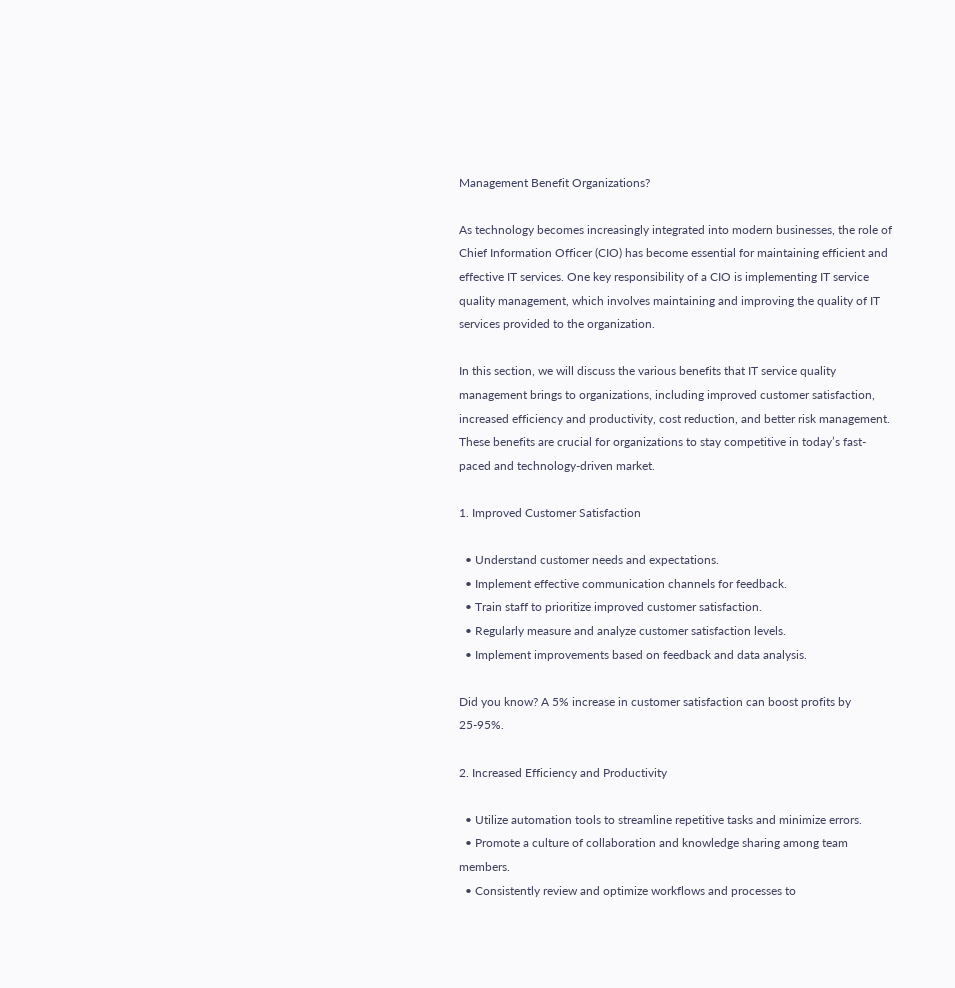Management Benefit Organizations?

As technology becomes increasingly integrated into modern businesses, the role of Chief Information Officer (CIO) has become essential for maintaining efficient and effective IT services. One key responsibility of a CIO is implementing IT service quality management, which involves maintaining and improving the quality of IT services provided to the organization.

In this section, we will discuss the various benefits that IT service quality management brings to organizations, including improved customer satisfaction, increased efficiency and productivity, cost reduction, and better risk management. These benefits are crucial for organizations to stay competitive in today’s fast-paced and technology-driven market.

1. Improved Customer Satisfaction

  • Understand customer needs and expectations.
  • Implement effective communication channels for feedback.
  • Train staff to prioritize improved customer satisfaction.
  • Regularly measure and analyze customer satisfaction levels.
  • Implement improvements based on feedback and data analysis.

Did you know? A 5% increase in customer satisfaction can boost profits by 25-95%.

2. Increased Efficiency and Productivity

  • Utilize automation tools to streamline repetitive tasks and minimize errors.
  • Promote a culture of collaboration and knowledge sharing among team members.
  • Consistently review and optimize workflows and processes to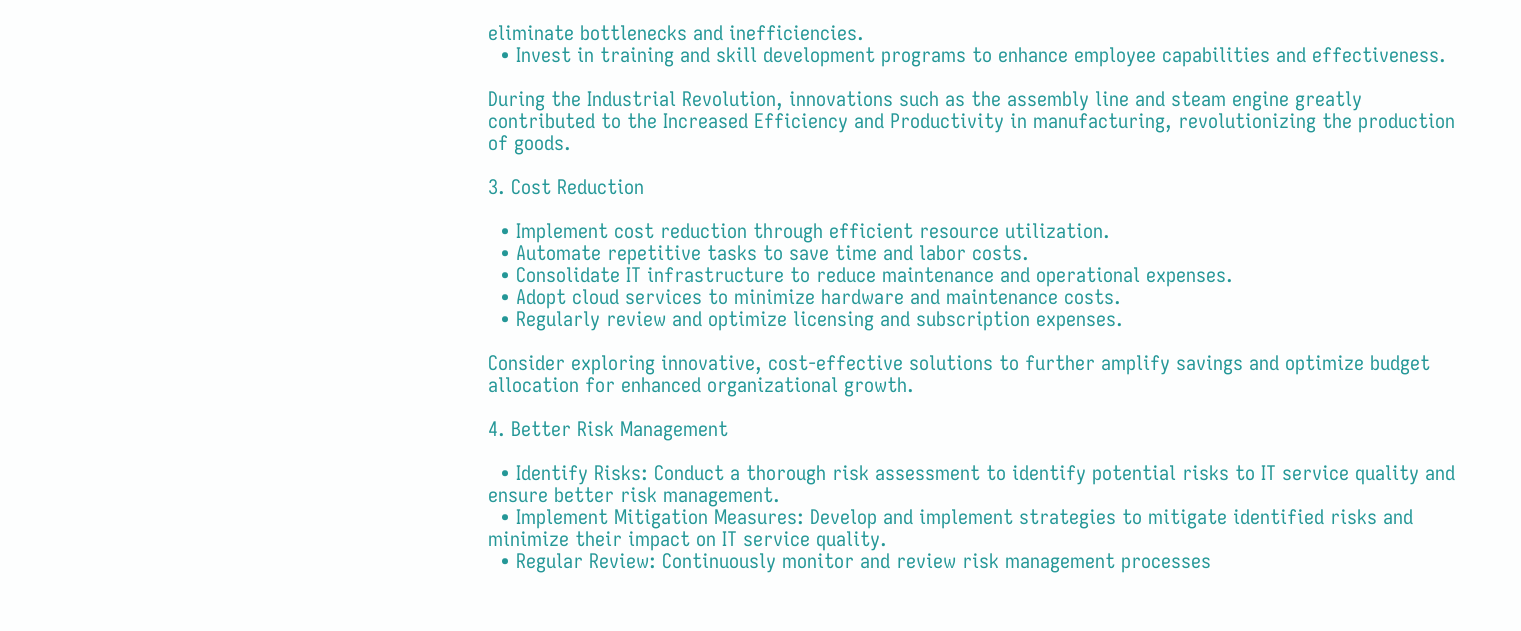eliminate bottlenecks and inefficiencies.
  • Invest in training and skill development programs to enhance employee capabilities and effectiveness.

During the Industrial Revolution, innovations such as the assembly line and steam engine greatly contributed to the Increased Efficiency and Productivity in manufacturing, revolutionizing the production of goods.

3. Cost Reduction

  • Implement cost reduction through efficient resource utilization.
  • Automate repetitive tasks to save time and labor costs.
  • Consolidate IT infrastructure to reduce maintenance and operational expenses.
  • Adopt cloud services to minimize hardware and maintenance costs.
  • Regularly review and optimize licensing and subscription expenses.

Consider exploring innovative, cost-effective solutions to further amplify savings and optimize budget allocation for enhanced organizational growth.

4. Better Risk Management

  • Identify Risks: Conduct a thorough risk assessment to identify potential risks to IT service quality and ensure better risk management.
  • Implement Mitigation Measures: Develop and implement strategies to mitigate identified risks and minimize their impact on IT service quality.
  • Regular Review: Continuously monitor and review risk management processes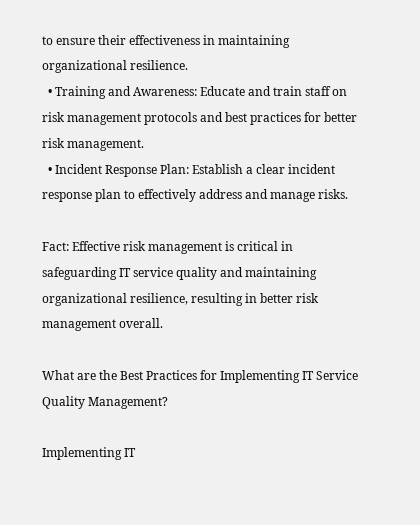to ensure their effectiveness in maintaining organizational resilience.
  • Training and Awareness: Educate and train staff on risk management protocols and best practices for better risk management.
  • Incident Response Plan: Establish a clear incident response plan to effectively address and manage risks.

Fact: Effective risk management is critical in safeguarding IT service quality and maintaining organizational resilience, resulting in better risk management overall.

What are the Best Practices for Implementing IT Service Quality Management?

Implementing IT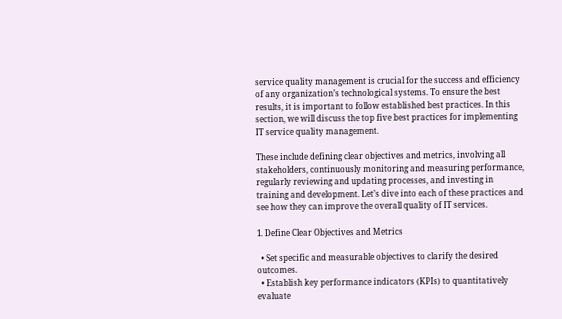service quality management is crucial for the success and efficiency of any organization’s technological systems. To ensure the best results, it is important to follow established best practices. In this section, we will discuss the top five best practices for implementing IT service quality management.

These include defining clear objectives and metrics, involving all stakeholders, continuously monitoring and measuring performance, regularly reviewing and updating processes, and investing in training and development. Let’s dive into each of these practices and see how they can improve the overall quality of IT services.

1. Define Clear Objectives and Metrics

  • Set specific and measurable objectives to clarify the desired outcomes.
  • Establish key performance indicators (KPIs) to quantitatively evaluate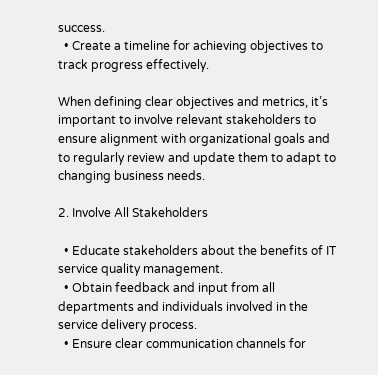success.
  • Create a timeline for achieving objectives to track progress effectively.

When defining clear objectives and metrics, it’s important to involve relevant stakeholders to ensure alignment with organizational goals and to regularly review and update them to adapt to changing business needs.

2. Involve All Stakeholders

  • Educate stakeholders about the benefits of IT service quality management.
  • Obtain feedback and input from all departments and individuals involved in the service delivery process.
  • Ensure clear communication channels for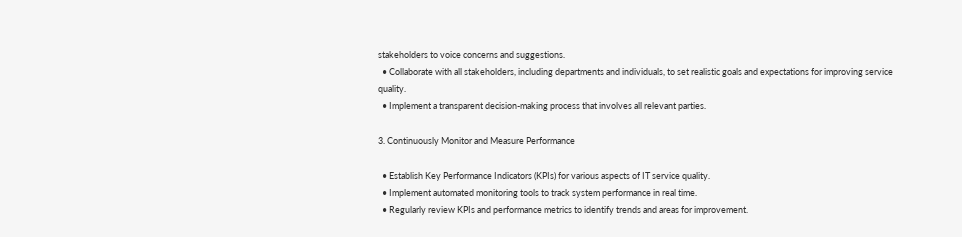stakeholders to voice concerns and suggestions.
  • Collaborate with all stakeholders, including departments and individuals, to set realistic goals and expectations for improving service quality.
  • Implement a transparent decision-making process that involves all relevant parties.

3. Continuously Monitor and Measure Performance

  • Establish Key Performance Indicators (KPIs) for various aspects of IT service quality.
  • Implement automated monitoring tools to track system performance in real time.
  • Regularly review KPIs and performance metrics to identify trends and areas for improvement.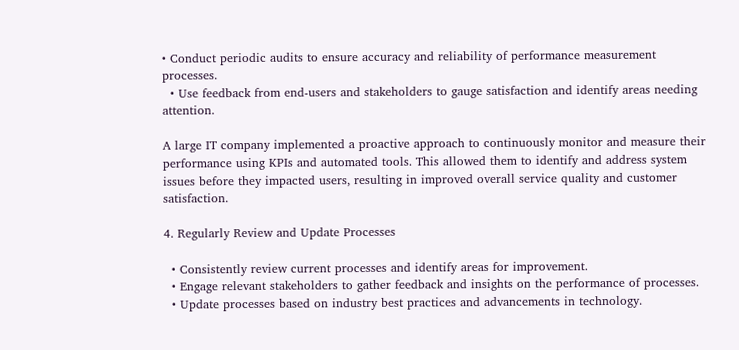• Conduct periodic audits to ensure accuracy and reliability of performance measurement processes.
  • Use feedback from end-users and stakeholders to gauge satisfaction and identify areas needing attention.

A large IT company implemented a proactive approach to continuously monitor and measure their performance using KPIs and automated tools. This allowed them to identify and address system issues before they impacted users, resulting in improved overall service quality and customer satisfaction.

4. Regularly Review and Update Processes

  • Consistently review current processes and identify areas for improvement.
  • Engage relevant stakeholders to gather feedback and insights on the performance of processes.
  • Update processes based on industry best practices and advancements in technology.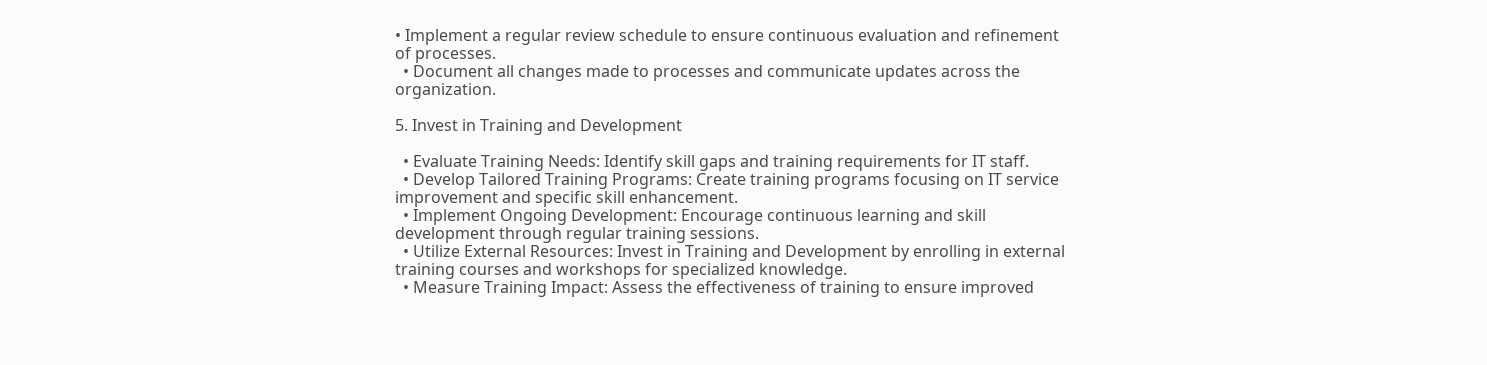• Implement a regular review schedule to ensure continuous evaluation and refinement of processes.
  • Document all changes made to processes and communicate updates across the organization.

5. Invest in Training and Development

  • Evaluate Training Needs: Identify skill gaps and training requirements for IT staff.
  • Develop Tailored Training Programs: Create training programs focusing on IT service improvement and specific skill enhancement.
  • Implement Ongoing Development: Encourage continuous learning and skill development through regular training sessions.
  • Utilize External Resources: Invest in Training and Development by enrolling in external training courses and workshops for specialized knowledge.
  • Measure Training Impact: Assess the effectiveness of training to ensure improved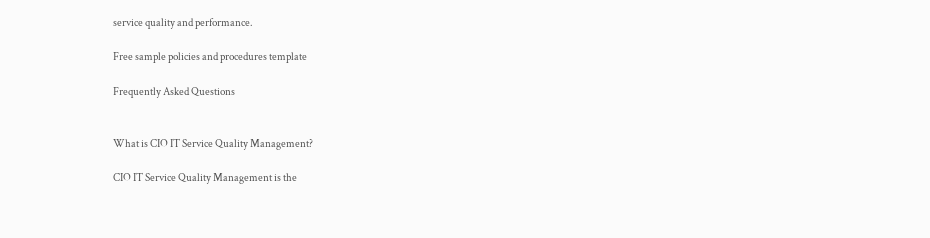service quality and performance.

Free sample policies and procedures template

Frequently Asked Questions


What is CIO IT Service Quality Management?

CIO IT Service Quality Management is the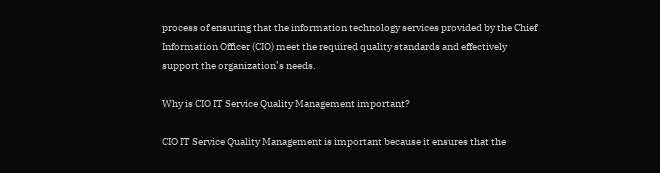process of ensuring that the information technology services provided by the Chief Information Officer (CIO) meet the required quality standards and effectively support the organization’s needs.

Why is CIO IT Service Quality Management important?

CIO IT Service Quality Management is important because it ensures that the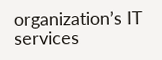organization’s IT services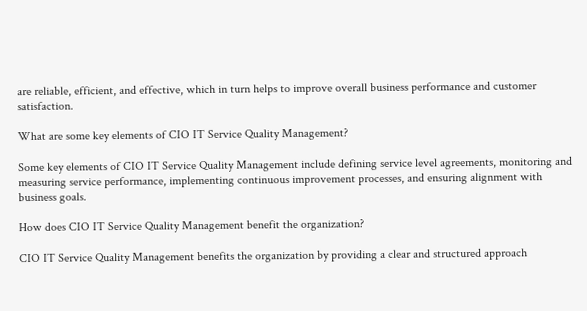are reliable, efficient, and effective, which in turn helps to improve overall business performance and customer satisfaction.

What are some key elements of CIO IT Service Quality Management?

Some key elements of CIO IT Service Quality Management include defining service level agreements, monitoring and measuring service performance, implementing continuous improvement processes, and ensuring alignment with business goals.

How does CIO IT Service Quality Management benefit the organization?

CIO IT Service Quality Management benefits the organization by providing a clear and structured approach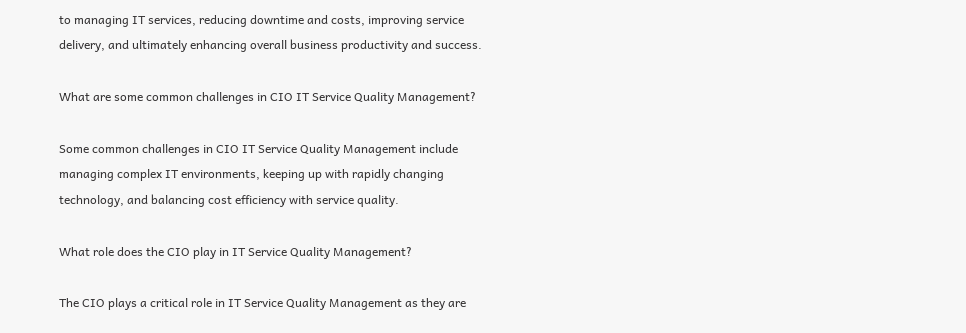to managing IT services, reducing downtime and costs, improving service delivery, and ultimately enhancing overall business productivity and success.

What are some common challenges in CIO IT Service Quality Management?

Some common challenges in CIO IT Service Quality Management include managing complex IT environments, keeping up with rapidly changing technology, and balancing cost efficiency with service quality.

What role does the CIO play in IT Service Quality Management?

The CIO plays a critical role in IT Service Quality Management as they are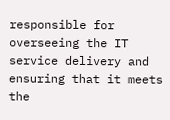responsible for overseeing the IT service delivery and ensuring that it meets the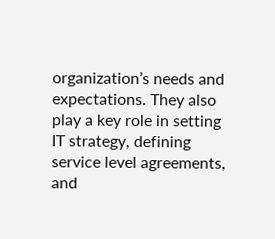organization’s needs and expectations. They also play a key role in setting IT strategy, defining service level agreements, and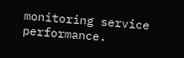monitoring service performance.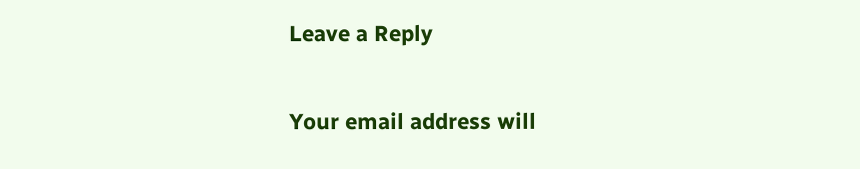Leave a Reply

Your email address will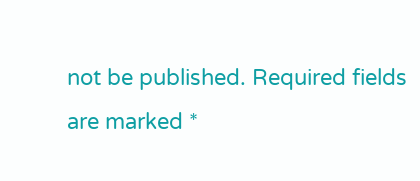not be published. Required fields are marked *